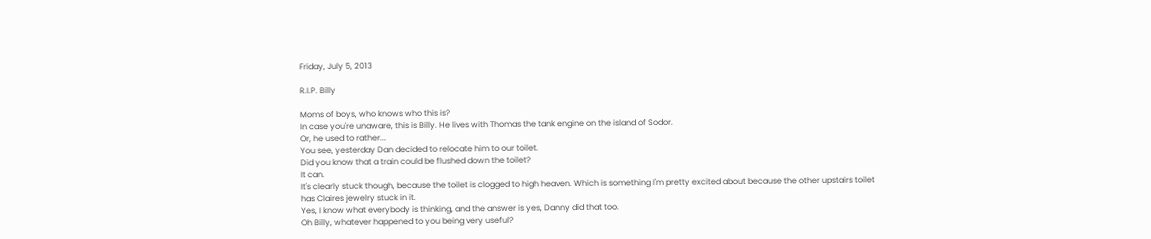Friday, July 5, 2013

R.I.P. Billy

Moms of boys, who knows who this is?
In case you're unaware, this is Billy. He lives with Thomas the tank engine on the island of Sodor.
Or, he used to rather...
You see, yesterday Dan decided to relocate him to our toilet.
Did you know that a train could be flushed down the toilet?
It can.
It's clearly stuck though, because the toilet is clogged to high heaven. Which is something I'm pretty excited about because the other upstairs toilet has Claires jewelry stuck in it.
Yes, I know what everybody is thinking, and the answer is yes, Danny did that too.
Oh Billy, whatever happened to you being very useful?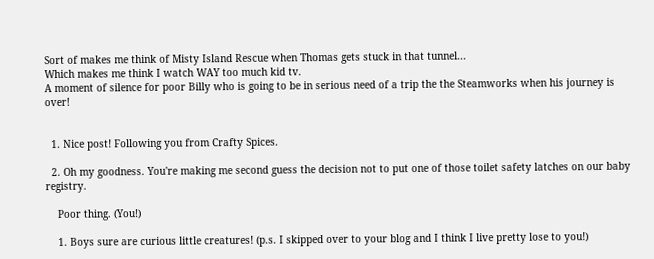Sort of makes me think of Misty Island Rescue when Thomas gets stuck in that tunnel...
Which makes me think I watch WAY too much kid tv.
A moment of silence for poor Billy who is going to be in serious need of a trip the the Steamworks when his journey is over!


  1. Nice post! Following you from Crafty Spices.

  2. Oh my goodness. You're making me second guess the decision not to put one of those toilet safety latches on our baby registry.

    Poor thing. (You!)

    1. Boys sure are curious little creatures! (p.s. I skipped over to your blog and I think I live pretty lose to you!)